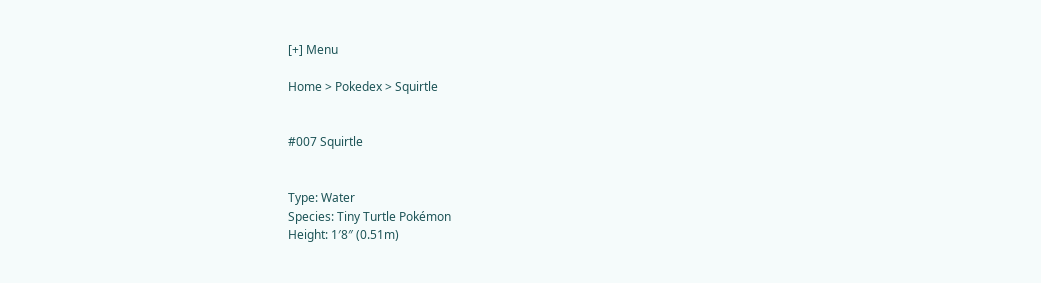[+] Menu

Home > Pokedex > Squirtle


#007 Squirtle


Type: Water
Species: Tiny Turtle Pokémon
Height: 1′8″ (0.51m)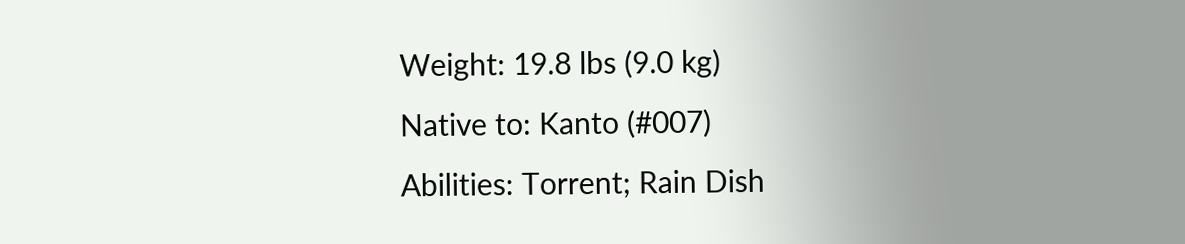Weight: 19.8 lbs (9.0 kg)
Native to: Kanto (#007)
Abilities: Torrent; Rain Dish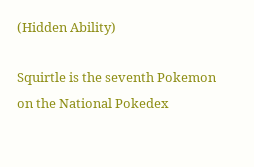(Hidden Ability)

Squirtle is the seventh Pokemon on the National Pokedex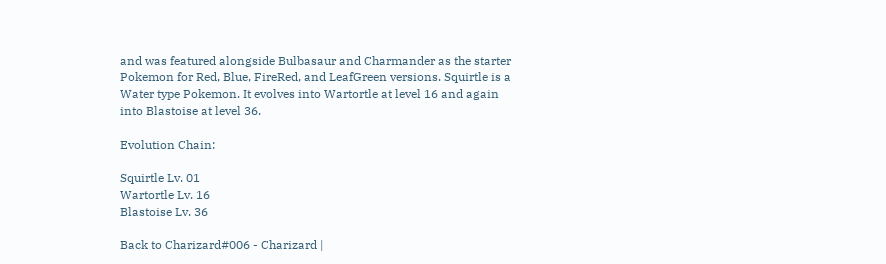and was featured alongside Bulbasaur and Charmander as the starter Pokemon for Red, Blue, FireRed, and LeafGreen versions. Squirtle is a Water type Pokemon. It evolves into Wartortle at level 16 and again into Blastoise at level 36.

Evolution Chain:

Squirtle Lv. 01
Wartortle Lv. 16
Blastoise Lv. 36

Back to Charizard#006 - Charizard |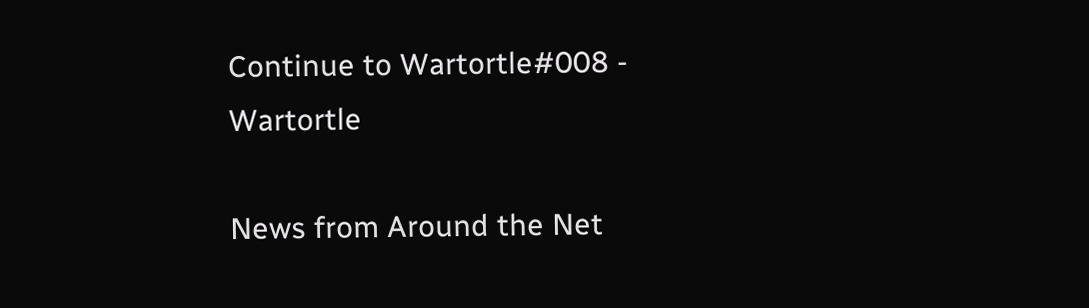Continue to Wartortle#008 - Wartortle

News from Around the Net